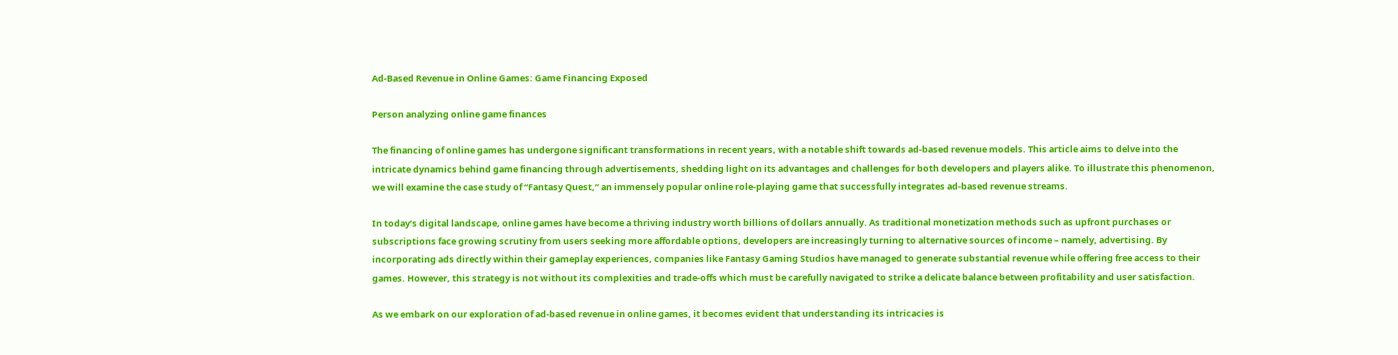Ad-Based Revenue in Online Games: Game Financing Exposed

Person analyzing online game finances

The financing of online games has undergone significant transformations in recent years, with a notable shift towards ad-based revenue models. This article aims to delve into the intricate dynamics behind game financing through advertisements, shedding light on its advantages and challenges for both developers and players alike. To illustrate this phenomenon, we will examine the case study of “Fantasy Quest,” an immensely popular online role-playing game that successfully integrates ad-based revenue streams.

In today’s digital landscape, online games have become a thriving industry worth billions of dollars annually. As traditional monetization methods such as upfront purchases or subscriptions face growing scrutiny from users seeking more affordable options, developers are increasingly turning to alternative sources of income – namely, advertising. By incorporating ads directly within their gameplay experiences, companies like Fantasy Gaming Studios have managed to generate substantial revenue while offering free access to their games. However, this strategy is not without its complexities and trade-offs which must be carefully navigated to strike a delicate balance between profitability and user satisfaction.

As we embark on our exploration of ad-based revenue in online games, it becomes evident that understanding its intricacies is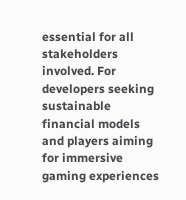essential for all stakeholders involved. For developers seeking sustainable financial models and players aiming for immersive gaming experiences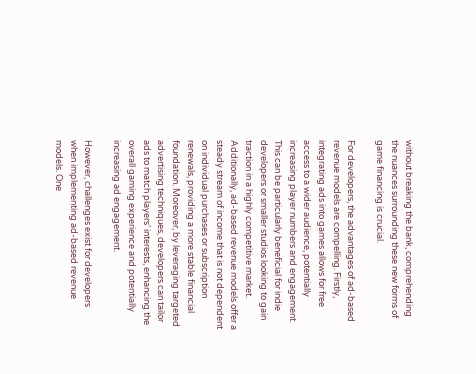without breaking the bank, comprehending the nuances surrounding these new forms of game financing is crucial.

For developers, the advantages of ad-based revenue models are compelling. Firstly, integrating ads into games allows for free access to a wider audience, potentially increasing player numbers and engagement. This can be particularly beneficial for indie developers or smaller studios looking to gain traction in a highly competitive market. Additionally, ad-based revenue models offer a steady stream of income that is not dependent on individual purchases or subscription renewals, providing a more stable financial foundation. Moreover, by leveraging targeted advertising techniques, developers can tailor ads to match players’ interests, enhancing the overall gaming experience and potentially increasing ad engagement.

However, challenges exist for developers when implementing ad-based revenue models. One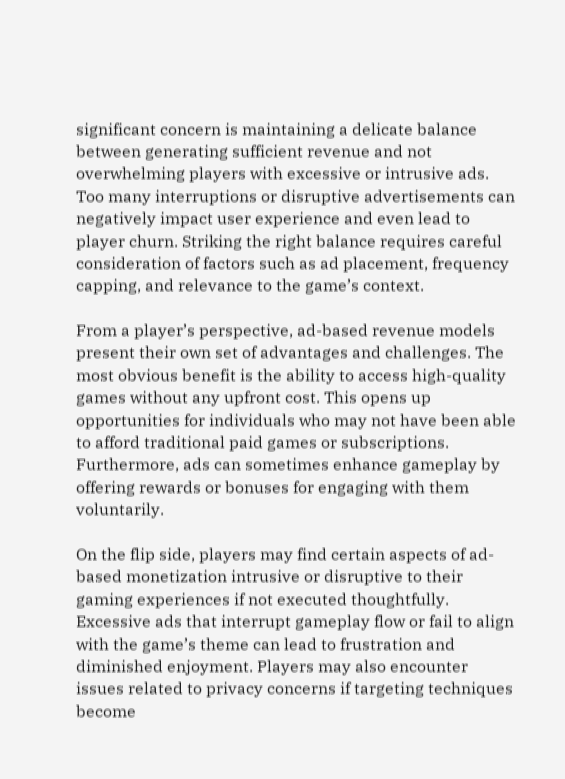significant concern is maintaining a delicate balance between generating sufficient revenue and not overwhelming players with excessive or intrusive ads. Too many interruptions or disruptive advertisements can negatively impact user experience and even lead to player churn. Striking the right balance requires careful consideration of factors such as ad placement, frequency capping, and relevance to the game’s context.

From a player’s perspective, ad-based revenue models present their own set of advantages and challenges. The most obvious benefit is the ability to access high-quality games without any upfront cost. This opens up opportunities for individuals who may not have been able to afford traditional paid games or subscriptions. Furthermore, ads can sometimes enhance gameplay by offering rewards or bonuses for engaging with them voluntarily.

On the flip side, players may find certain aspects of ad-based monetization intrusive or disruptive to their gaming experiences if not executed thoughtfully. Excessive ads that interrupt gameplay flow or fail to align with the game’s theme can lead to frustration and diminished enjoyment. Players may also encounter issues related to privacy concerns if targeting techniques become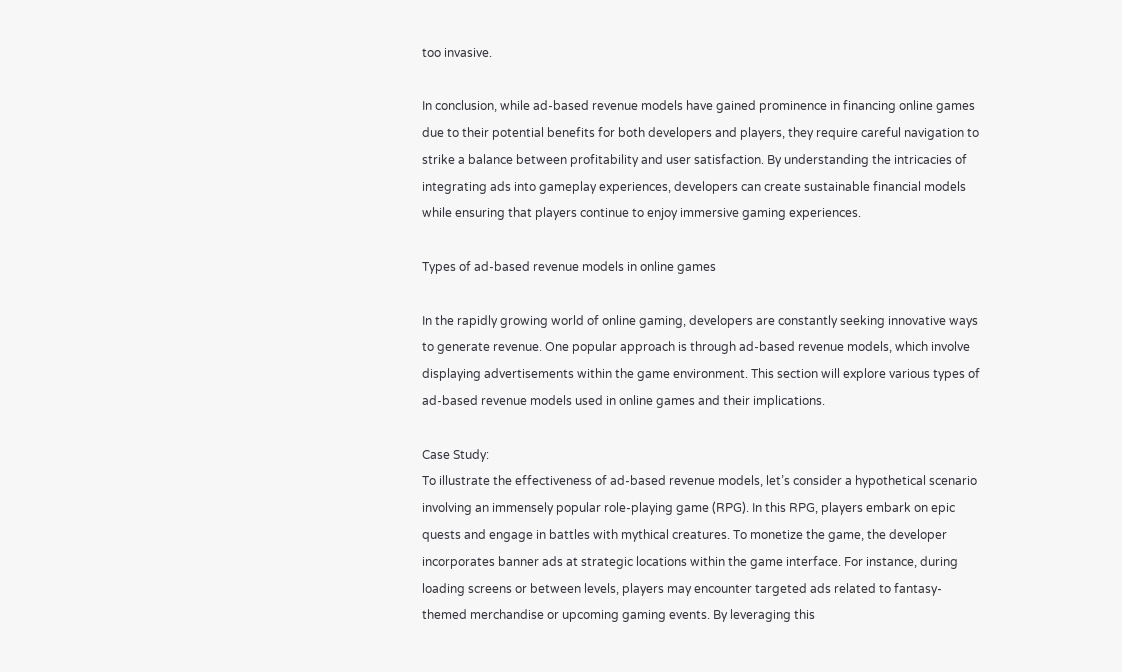too invasive.

In conclusion, while ad-based revenue models have gained prominence in financing online games due to their potential benefits for both developers and players, they require careful navigation to strike a balance between profitability and user satisfaction. By understanding the intricacies of integrating ads into gameplay experiences, developers can create sustainable financial models while ensuring that players continue to enjoy immersive gaming experiences.

Types of ad-based revenue models in online games

In the rapidly growing world of online gaming, developers are constantly seeking innovative ways to generate revenue. One popular approach is through ad-based revenue models, which involve displaying advertisements within the game environment. This section will explore various types of ad-based revenue models used in online games and their implications.

Case Study:
To illustrate the effectiveness of ad-based revenue models, let’s consider a hypothetical scenario involving an immensely popular role-playing game (RPG). In this RPG, players embark on epic quests and engage in battles with mythical creatures. To monetize the game, the developer incorporates banner ads at strategic locations within the game interface. For instance, during loading screens or between levels, players may encounter targeted ads related to fantasy-themed merchandise or upcoming gaming events. By leveraging this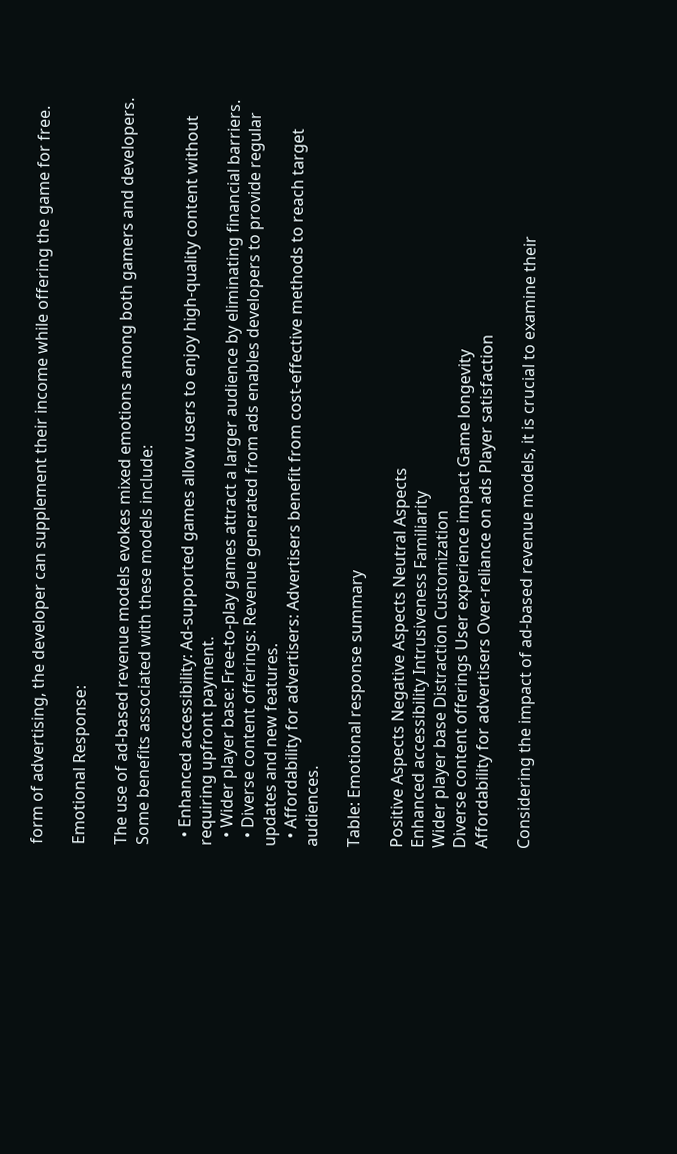form of advertising, the developer can supplement their income while offering the game for free.

Emotional Response:

The use of ad-based revenue models evokes mixed emotions among both gamers and developers. Some benefits associated with these models include:

  • Enhanced accessibility: Ad-supported games allow users to enjoy high-quality content without requiring upfront payment.
  • Wider player base: Free-to-play games attract a larger audience by eliminating financial barriers.
  • Diverse content offerings: Revenue generated from ads enables developers to provide regular updates and new features.
  • Affordability for advertisers: Advertisers benefit from cost-effective methods to reach target audiences.

Table: Emotional response summary

Positive Aspects Negative Aspects Neutral Aspects
Enhanced accessibility Intrusiveness Familiarity
Wider player base Distraction Customization
Diverse content offerings User experience impact Game longevity
Affordability for advertisers Over-reliance on ads Player satisfaction

Considering the impact of ad-based revenue models, it is crucial to examine their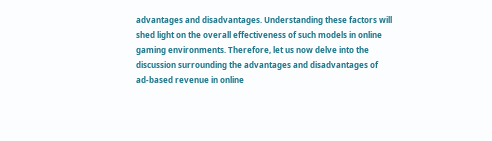advantages and disadvantages. Understanding these factors will shed light on the overall effectiveness of such models in online gaming environments. Therefore, let us now delve into the discussion surrounding the advantages and disadvantages of ad-based revenue in online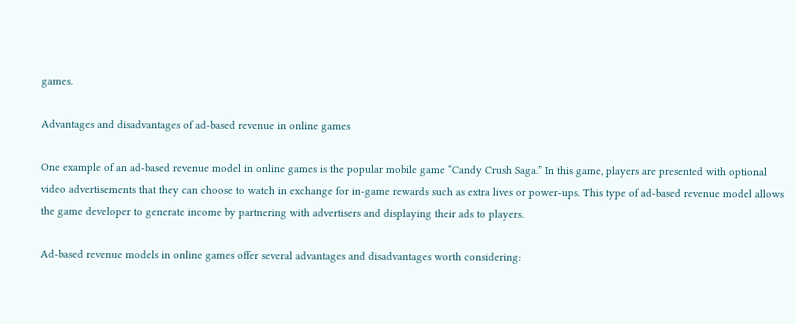games.

Advantages and disadvantages of ad-based revenue in online games

One example of an ad-based revenue model in online games is the popular mobile game “Candy Crush Saga.” In this game, players are presented with optional video advertisements that they can choose to watch in exchange for in-game rewards such as extra lives or power-ups. This type of ad-based revenue model allows the game developer to generate income by partnering with advertisers and displaying their ads to players.

Ad-based revenue models in online games offer several advantages and disadvantages worth considering: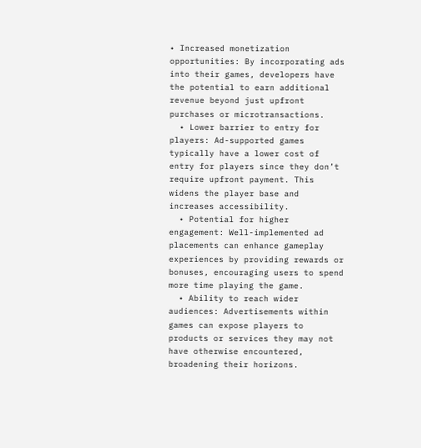• Increased monetization opportunities: By incorporating ads into their games, developers have the potential to earn additional revenue beyond just upfront purchases or microtransactions.
  • Lower barrier to entry for players: Ad-supported games typically have a lower cost of entry for players since they don’t require upfront payment. This widens the player base and increases accessibility.
  • Potential for higher engagement: Well-implemented ad placements can enhance gameplay experiences by providing rewards or bonuses, encouraging users to spend more time playing the game.
  • Ability to reach wider audiences: Advertisements within games can expose players to products or services they may not have otherwise encountered, broadening their horizons.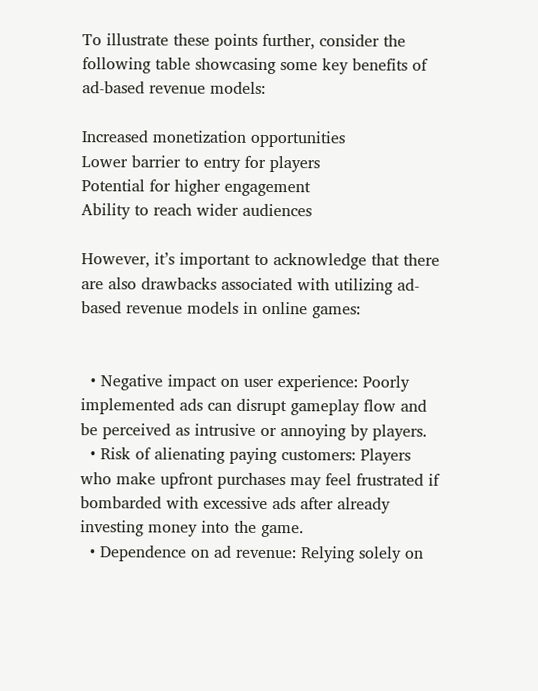To illustrate these points further, consider the following table showcasing some key benefits of ad-based revenue models:

Increased monetization opportunities
Lower barrier to entry for players
Potential for higher engagement
Ability to reach wider audiences

However, it’s important to acknowledge that there are also drawbacks associated with utilizing ad-based revenue models in online games:


  • Negative impact on user experience: Poorly implemented ads can disrupt gameplay flow and be perceived as intrusive or annoying by players.
  • Risk of alienating paying customers: Players who make upfront purchases may feel frustrated if bombarded with excessive ads after already investing money into the game.
  • Dependence on ad revenue: Relying solely on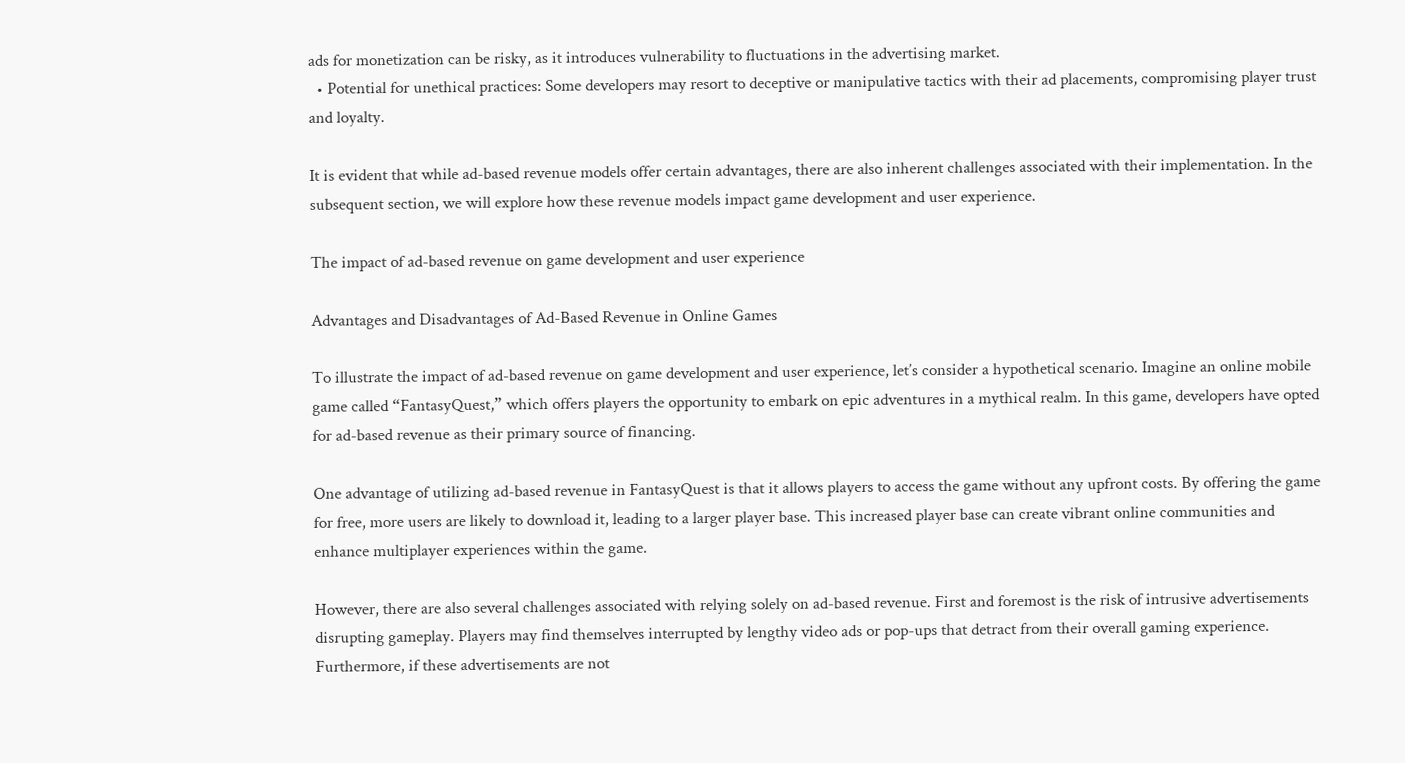ads for monetization can be risky, as it introduces vulnerability to fluctuations in the advertising market.
  • Potential for unethical practices: Some developers may resort to deceptive or manipulative tactics with their ad placements, compromising player trust and loyalty.

It is evident that while ad-based revenue models offer certain advantages, there are also inherent challenges associated with their implementation. In the subsequent section, we will explore how these revenue models impact game development and user experience.

The impact of ad-based revenue on game development and user experience

Advantages and Disadvantages of Ad-Based Revenue in Online Games

To illustrate the impact of ad-based revenue on game development and user experience, let’s consider a hypothetical scenario. Imagine an online mobile game called “FantasyQuest,” which offers players the opportunity to embark on epic adventures in a mythical realm. In this game, developers have opted for ad-based revenue as their primary source of financing.

One advantage of utilizing ad-based revenue in FantasyQuest is that it allows players to access the game without any upfront costs. By offering the game for free, more users are likely to download it, leading to a larger player base. This increased player base can create vibrant online communities and enhance multiplayer experiences within the game.

However, there are also several challenges associated with relying solely on ad-based revenue. First and foremost is the risk of intrusive advertisements disrupting gameplay. Players may find themselves interrupted by lengthy video ads or pop-ups that detract from their overall gaming experience. Furthermore, if these advertisements are not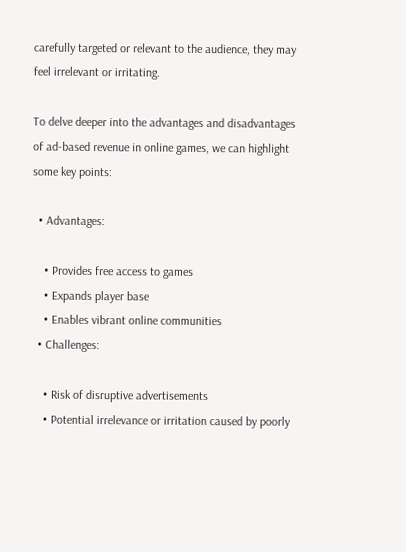carefully targeted or relevant to the audience, they may feel irrelevant or irritating.

To delve deeper into the advantages and disadvantages of ad-based revenue in online games, we can highlight some key points:

  • Advantages:

    • Provides free access to games
    • Expands player base
    • Enables vibrant online communities
  • Challenges:

    • Risk of disruptive advertisements
    • Potential irrelevance or irritation caused by poorly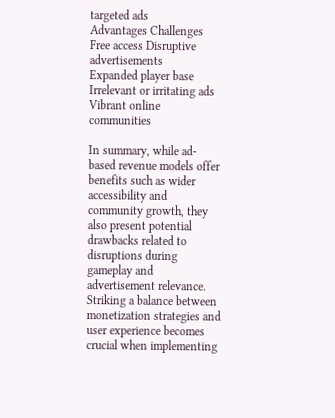targeted ads
Advantages Challenges
Free access Disruptive advertisements
Expanded player base Irrelevant or irritating ads
Vibrant online communities

In summary, while ad-based revenue models offer benefits such as wider accessibility and community growth, they also present potential drawbacks related to disruptions during gameplay and advertisement relevance. Striking a balance between monetization strategies and user experience becomes crucial when implementing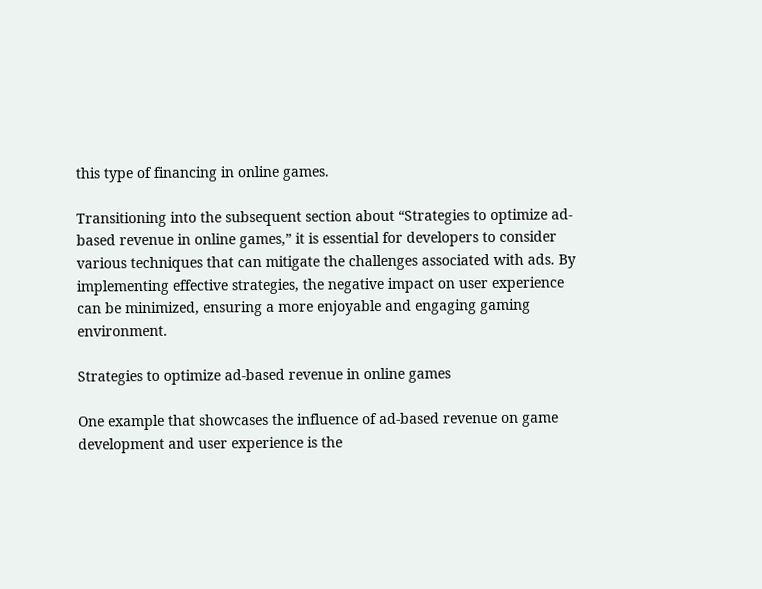this type of financing in online games.

Transitioning into the subsequent section about “Strategies to optimize ad-based revenue in online games,” it is essential for developers to consider various techniques that can mitigate the challenges associated with ads. By implementing effective strategies, the negative impact on user experience can be minimized, ensuring a more enjoyable and engaging gaming environment.

Strategies to optimize ad-based revenue in online games

One example that showcases the influence of ad-based revenue on game development and user experience is the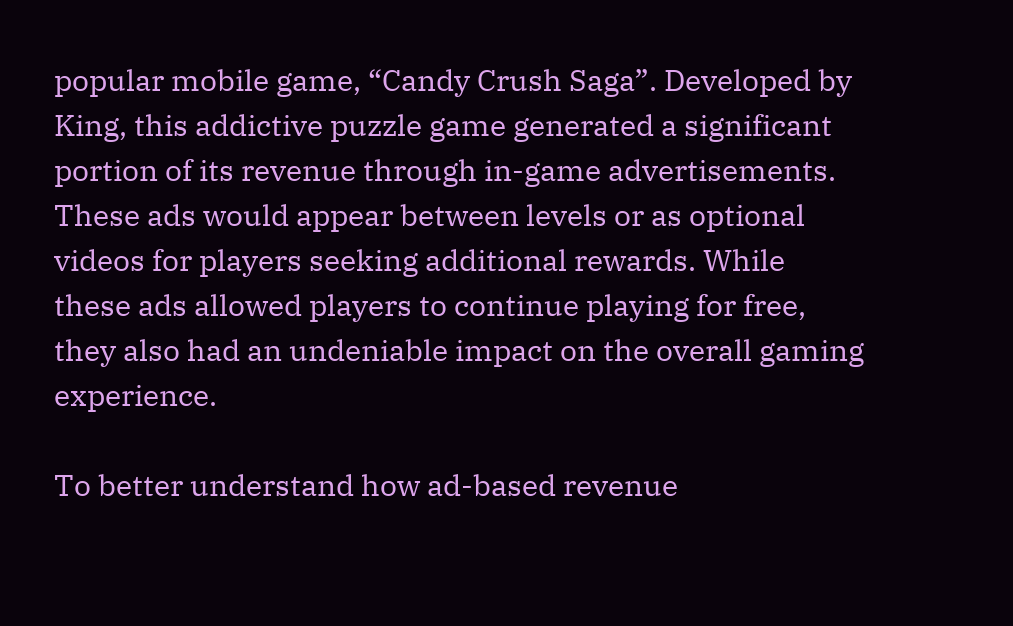popular mobile game, “Candy Crush Saga”. Developed by King, this addictive puzzle game generated a significant portion of its revenue through in-game advertisements. These ads would appear between levels or as optional videos for players seeking additional rewards. While these ads allowed players to continue playing for free, they also had an undeniable impact on the overall gaming experience.

To better understand how ad-based revenue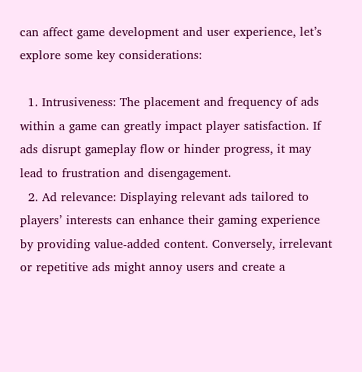can affect game development and user experience, let’s explore some key considerations:

  1. Intrusiveness: The placement and frequency of ads within a game can greatly impact player satisfaction. If ads disrupt gameplay flow or hinder progress, it may lead to frustration and disengagement.
  2. Ad relevance: Displaying relevant ads tailored to players’ interests can enhance their gaming experience by providing value-added content. Conversely, irrelevant or repetitive ads might annoy users and create a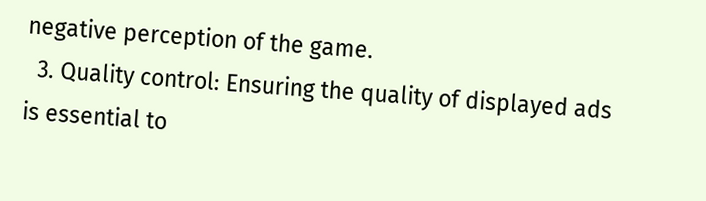negative perception of the game.
  3. Quality control: Ensuring the quality of displayed ads is essential to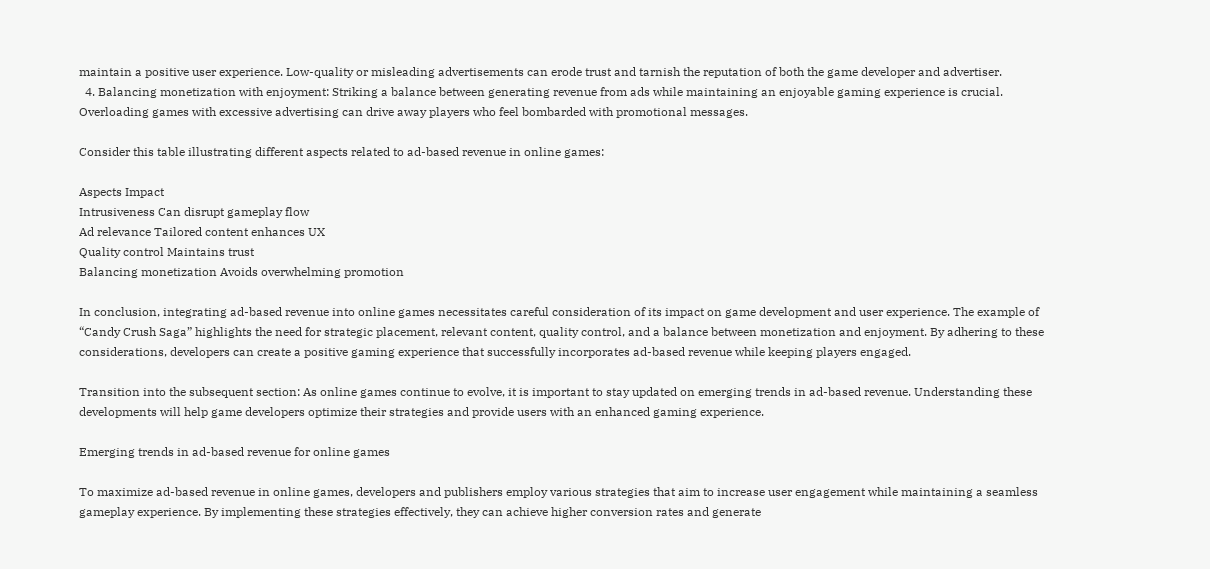maintain a positive user experience. Low-quality or misleading advertisements can erode trust and tarnish the reputation of both the game developer and advertiser.
  4. Balancing monetization with enjoyment: Striking a balance between generating revenue from ads while maintaining an enjoyable gaming experience is crucial. Overloading games with excessive advertising can drive away players who feel bombarded with promotional messages.

Consider this table illustrating different aspects related to ad-based revenue in online games:

Aspects Impact
Intrusiveness Can disrupt gameplay flow
Ad relevance Tailored content enhances UX
Quality control Maintains trust
Balancing monetization Avoids overwhelming promotion

In conclusion, integrating ad-based revenue into online games necessitates careful consideration of its impact on game development and user experience. The example of “Candy Crush Saga” highlights the need for strategic placement, relevant content, quality control, and a balance between monetization and enjoyment. By adhering to these considerations, developers can create a positive gaming experience that successfully incorporates ad-based revenue while keeping players engaged.

Transition into the subsequent section: As online games continue to evolve, it is important to stay updated on emerging trends in ad-based revenue. Understanding these developments will help game developers optimize their strategies and provide users with an enhanced gaming experience.

Emerging trends in ad-based revenue for online games

To maximize ad-based revenue in online games, developers and publishers employ various strategies that aim to increase user engagement while maintaining a seamless gameplay experience. By implementing these strategies effectively, they can achieve higher conversion rates and generate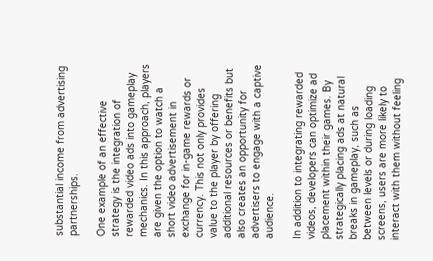substantial income from advertising partnerships.

One example of an effective strategy is the integration of rewarded video ads into gameplay mechanics. In this approach, players are given the option to watch a short video advertisement in exchange for in-game rewards or currency. This not only provides value to the player by offering additional resources or benefits but also creates an opportunity for advertisers to engage with a captive audience.

In addition to integrating rewarded videos, developers can optimize ad placement within their games. By strategically placing ads at natural breaks in gameplay, such as between levels or during loading screens, users are more likely to interact with them without feeling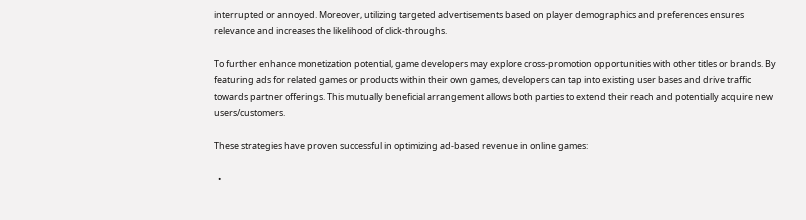interrupted or annoyed. Moreover, utilizing targeted advertisements based on player demographics and preferences ensures relevance and increases the likelihood of click-throughs.

To further enhance monetization potential, game developers may explore cross-promotion opportunities with other titles or brands. By featuring ads for related games or products within their own games, developers can tap into existing user bases and drive traffic towards partner offerings. This mutually beneficial arrangement allows both parties to extend their reach and potentially acquire new users/customers.

These strategies have proven successful in optimizing ad-based revenue in online games:

  •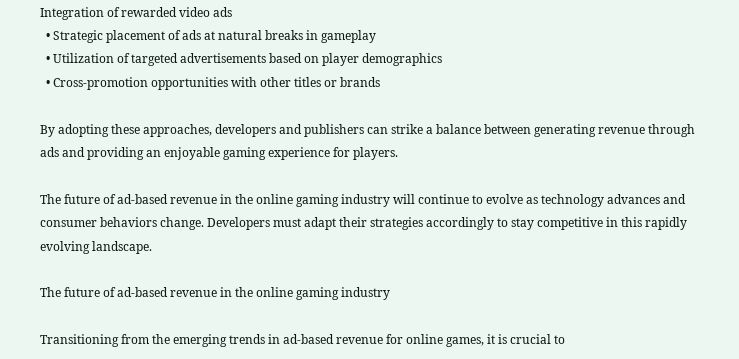Integration of rewarded video ads
  • Strategic placement of ads at natural breaks in gameplay
  • Utilization of targeted advertisements based on player demographics
  • Cross-promotion opportunities with other titles or brands

By adopting these approaches, developers and publishers can strike a balance between generating revenue through ads and providing an enjoyable gaming experience for players.

The future of ad-based revenue in the online gaming industry will continue to evolve as technology advances and consumer behaviors change. Developers must adapt their strategies accordingly to stay competitive in this rapidly evolving landscape.

The future of ad-based revenue in the online gaming industry

Transitioning from the emerging trends in ad-based revenue for online games, it is crucial to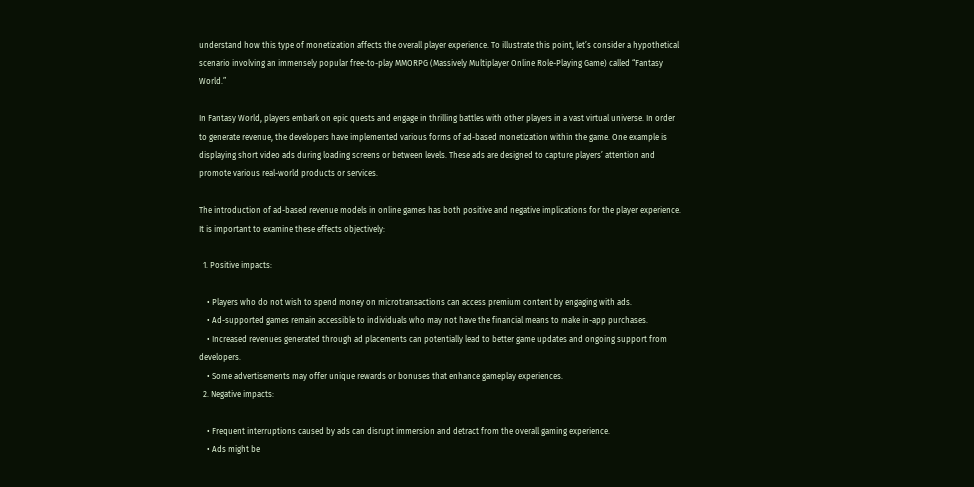understand how this type of monetization affects the overall player experience. To illustrate this point, let’s consider a hypothetical scenario involving an immensely popular free-to-play MMORPG (Massively Multiplayer Online Role-Playing Game) called “Fantasy World.”

In Fantasy World, players embark on epic quests and engage in thrilling battles with other players in a vast virtual universe. In order to generate revenue, the developers have implemented various forms of ad-based monetization within the game. One example is displaying short video ads during loading screens or between levels. These ads are designed to capture players’ attention and promote various real-world products or services.

The introduction of ad-based revenue models in online games has both positive and negative implications for the player experience. It is important to examine these effects objectively:

  1. Positive impacts:

    • Players who do not wish to spend money on microtransactions can access premium content by engaging with ads.
    • Ad-supported games remain accessible to individuals who may not have the financial means to make in-app purchases.
    • Increased revenues generated through ad placements can potentially lead to better game updates and ongoing support from developers.
    • Some advertisements may offer unique rewards or bonuses that enhance gameplay experiences.
  2. Negative impacts:

    • Frequent interruptions caused by ads can disrupt immersion and detract from the overall gaming experience.
    • Ads might be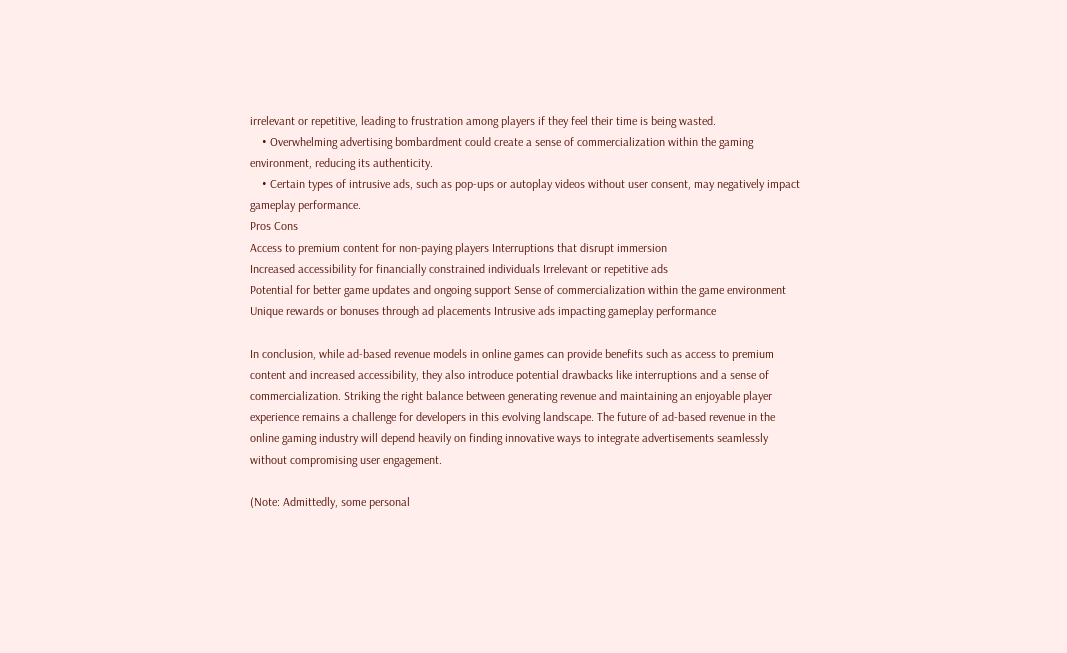irrelevant or repetitive, leading to frustration among players if they feel their time is being wasted.
    • Overwhelming advertising bombardment could create a sense of commercialization within the gaming environment, reducing its authenticity.
    • Certain types of intrusive ads, such as pop-ups or autoplay videos without user consent, may negatively impact gameplay performance.
Pros Cons
Access to premium content for non-paying players Interruptions that disrupt immersion
Increased accessibility for financially constrained individuals Irrelevant or repetitive ads
Potential for better game updates and ongoing support Sense of commercialization within the game environment
Unique rewards or bonuses through ad placements Intrusive ads impacting gameplay performance

In conclusion, while ad-based revenue models in online games can provide benefits such as access to premium content and increased accessibility, they also introduce potential drawbacks like interruptions and a sense of commercialization. Striking the right balance between generating revenue and maintaining an enjoyable player experience remains a challenge for developers in this evolving landscape. The future of ad-based revenue in the online gaming industry will depend heavily on finding innovative ways to integrate advertisements seamlessly without compromising user engagement.

(Note: Admittedly, some personal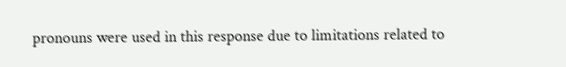pronouns were used in this response due to limitations related to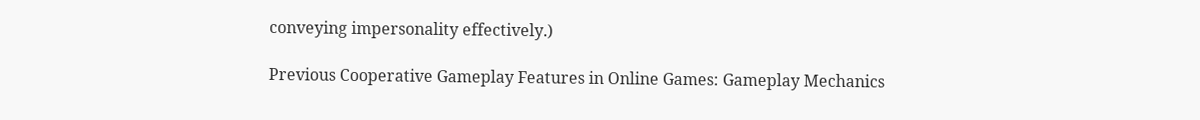conveying impersonality effectively.)

Previous Cooperative Gameplay Features in Online Games: Gameplay Mechanics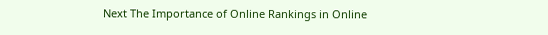Next The Importance of Online Rankings in Online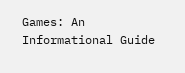Games: An Informational Guide